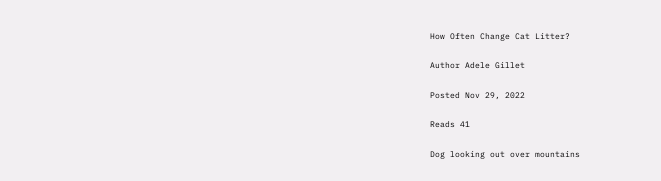How Often Change Cat Litter?

Author Adele Gillet

Posted Nov 29, 2022

Reads 41

Dog looking out over mountains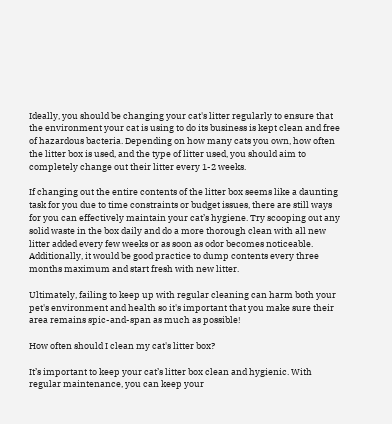Ideally, you should be changing your cat's litter regularly to ensure that the environment your cat is using to do its business is kept clean and free of hazardous bacteria. Depending on how many cats you own, how often the litter box is used, and the type of litter used, you should aim to completely change out their litter every 1-2 weeks.

If changing out the entire contents of the litter box seems like a daunting task for you due to time constraints or budget issues, there are still ways for you can effectively maintain your cat’s hygiene. Try scooping out any solid waste in the box daily and do a more thorough clean with all new litter added every few weeks or as soon as odor becomes noticeable. Additionally, it would be good practice to dump contents every three months maximum and start fresh with new litter.

Ultimately, failing to keep up with regular cleaning can harm both your pet's environment and health so it's important that you make sure their area remains spic-and-span as much as possible!

How often should I clean my cat's litter box?

It’s important to keep your cat’s litter box clean and hygienic. With regular maintenance, you can keep your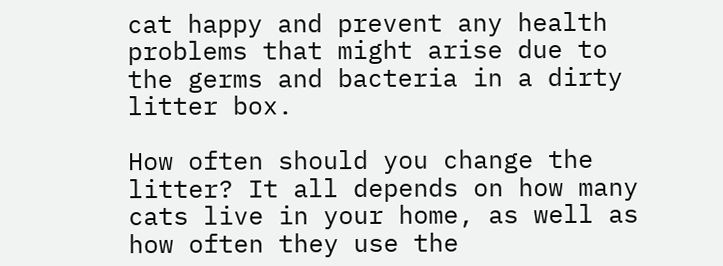cat happy and prevent any health problems that might arise due to the germs and bacteria in a dirty litter box.

How often should you change the litter? It all depends on how many cats live in your home, as well as how often they use the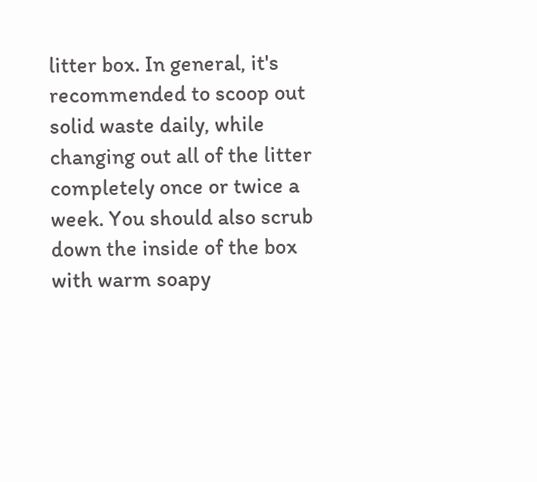litter box. In general, it's recommended to scoop out solid waste daily, while changing out all of the litter completely once or twice a week. You should also scrub down the inside of the box with warm soapy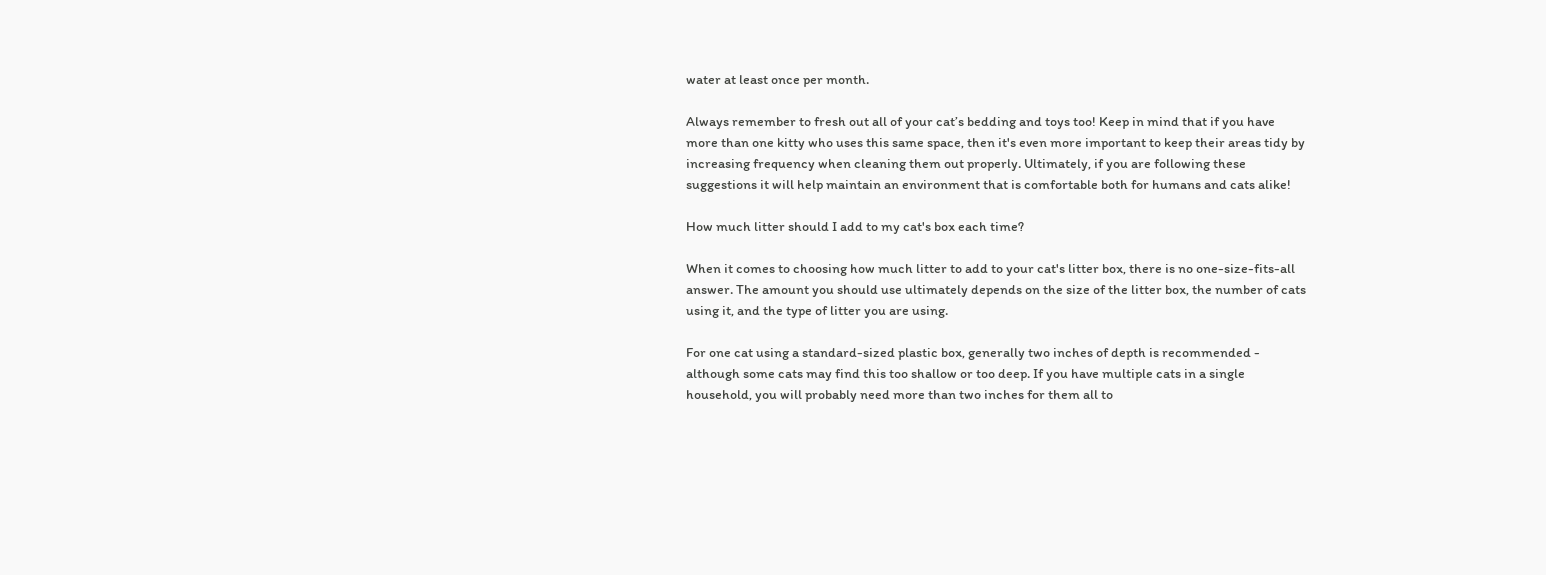water at least once per month.

Always remember to fresh out all of your cat’s bedding and toys too! Keep in mind that if you have more than one kitty who uses this same space, then it's even more important to keep their areas tidy by increasing frequency when cleaning them out properly. Ultimately, if you are following these suggestions it will help maintain an environment that is comfortable both for humans and cats alike!

How much litter should I add to my cat's box each time?

When it comes to choosing how much litter to add to your cat's litter box, there is no one-size-fits-all answer. The amount you should use ultimately depends on the size of the litter box, the number of cats using it, and the type of litter you are using.

For one cat using a standard-sized plastic box, generally two inches of depth is recommended - although some cats may find this too shallow or too deep. If you have multiple cats in a single household, you will probably need more than two inches for them all to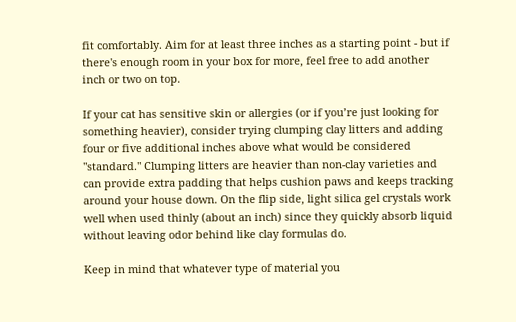fit comfortably. Aim for at least three inches as a starting point - but if there's enough room in your box for more, feel free to add another inch or two on top.

If your cat has sensitive skin or allergies (or if you’re just looking for something heavier), consider trying clumping clay litters and adding four or five additional inches above what would be considered "standard." Clumping litters are heavier than non-clay varieties and can provide extra padding that helps cushion paws and keeps tracking around your house down. On the flip side, light silica gel crystals work well when used thinly (about an inch) since they quickly absorb liquid without leaving odor behind like clay formulas do.

Keep in mind that whatever type of material you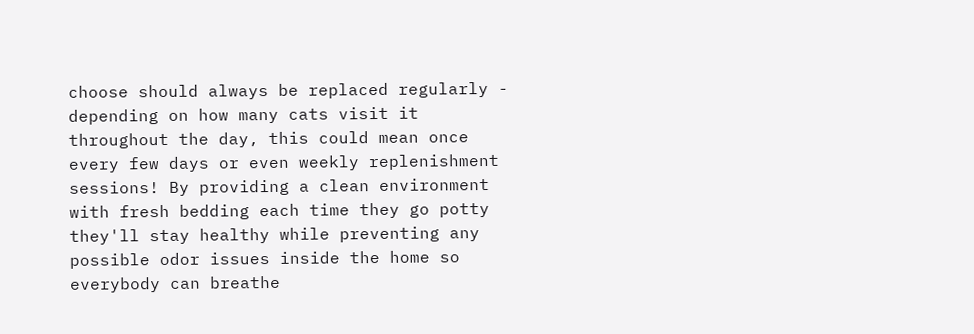choose should always be replaced regularly - depending on how many cats visit it throughout the day, this could mean once every few days or even weekly replenishment sessions! By providing a clean environment with fresh bedding each time they go potty they'll stay healthy while preventing any possible odor issues inside the home so everybody can breathe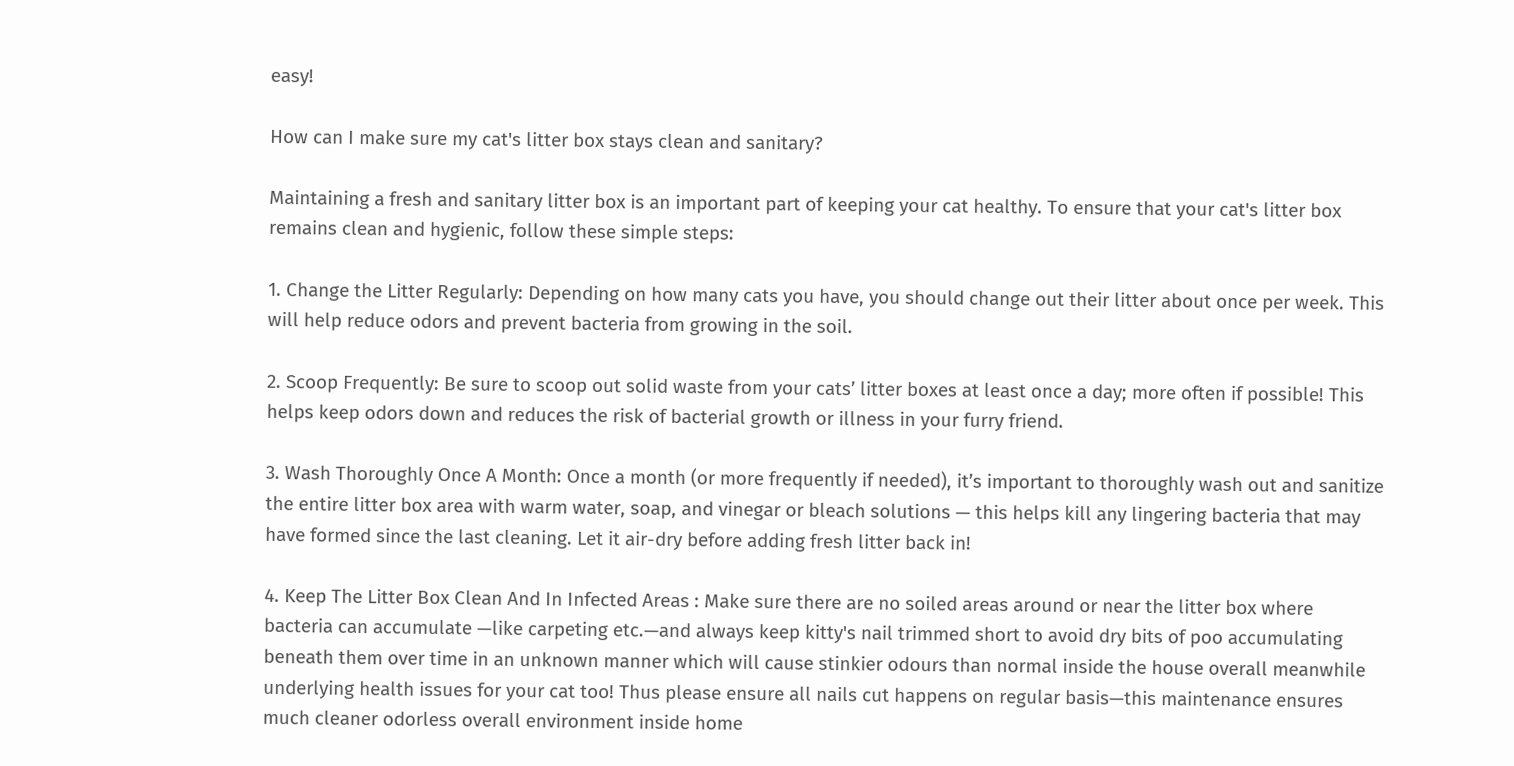easy!

How can I make sure my cat's litter box stays clean and sanitary?

Maintaining a fresh and sanitary litter box is an important part of keeping your cat healthy. To ensure that your cat's litter box remains clean and hygienic, follow these simple steps:

1. Change the Litter Regularly: Depending on how many cats you have, you should change out their litter about once per week. This will help reduce odors and prevent bacteria from growing in the soil.

2. Scoop Frequently: Be sure to scoop out solid waste from your cats’ litter boxes at least once a day; more often if possible! This helps keep odors down and reduces the risk of bacterial growth or illness in your furry friend.

3. Wash Thoroughly Once A Month: Once a month (or more frequently if needed), it’s important to thoroughly wash out and sanitize the entire litter box area with warm water, soap, and vinegar or bleach solutions — this helps kill any lingering bacteria that may have formed since the last cleaning. Let it air-dry before adding fresh litter back in!

4. Keep The Litter Box Clean And In Infected Areas : Make sure there are no soiled areas around or near the litter box where bacteria can accumulate —like carpeting etc.—and always keep kitty's nail trimmed short to avoid dry bits of poo accumulating beneath them over time in an unknown manner which will cause stinkier odours than normal inside the house overall meanwhile underlying health issues for your cat too! Thus please ensure all nails cut happens on regular basis—this maintenance ensures much cleaner odorless overall environment inside home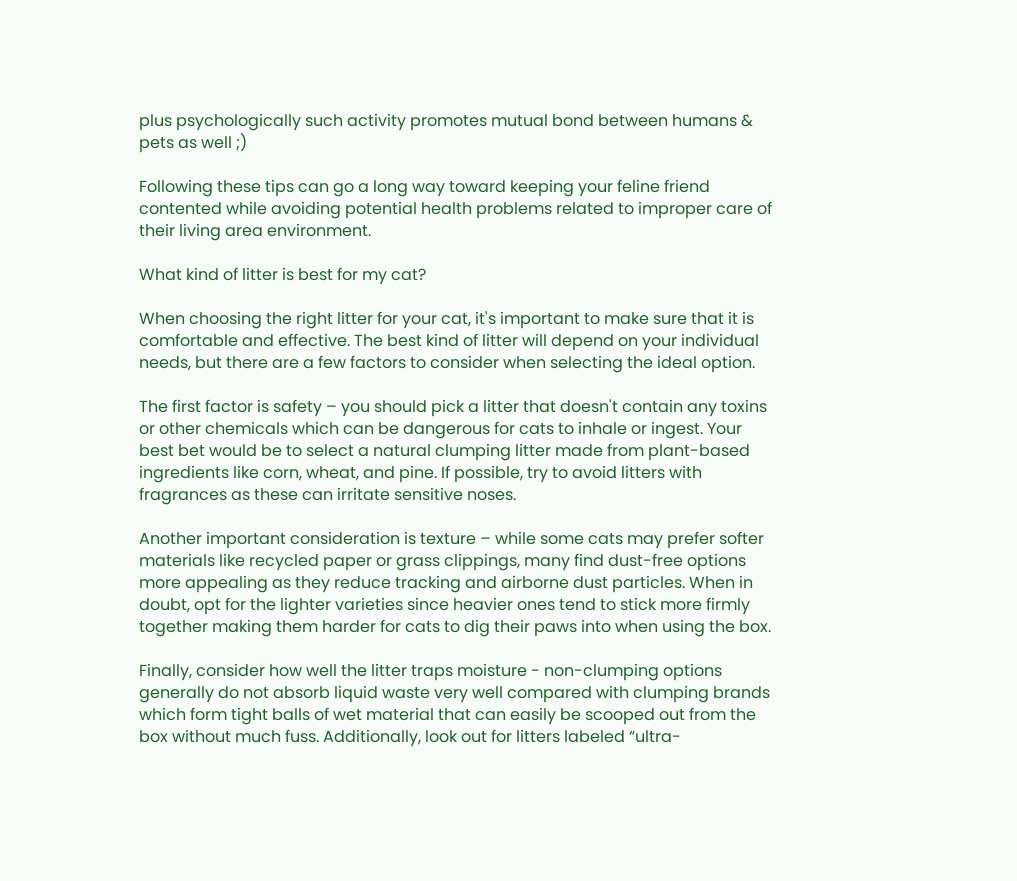plus psychologically such activity promotes mutual bond between humans & pets as well ;)

Following these tips can go a long way toward keeping your feline friend contented while avoiding potential health problems related to improper care of their living area environment.

What kind of litter is best for my cat?

When choosing the right litter for your cat, it's important to make sure that it is comfortable and effective. The best kind of litter will depend on your individual needs, but there are a few factors to consider when selecting the ideal option.

The first factor is safety – you should pick a litter that doesn't contain any toxins or other chemicals which can be dangerous for cats to inhale or ingest. Your best bet would be to select a natural clumping litter made from plant-based ingredients like corn, wheat, and pine. If possible, try to avoid litters with fragrances as these can irritate sensitive noses.

Another important consideration is texture – while some cats may prefer softer materials like recycled paper or grass clippings, many find dust-free options more appealing as they reduce tracking and airborne dust particles. When in doubt, opt for the lighter varieties since heavier ones tend to stick more firmly together making them harder for cats to dig their paws into when using the box.

Finally, consider how well the litter traps moisture - non-clumping options generally do not absorb liquid waste very well compared with clumping brands which form tight balls of wet material that can easily be scooped out from the box without much fuss. Additionally, look out for litters labeled “ultra-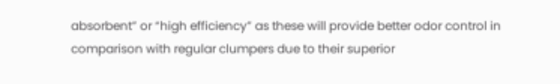absorbent” or “high efficiency” as these will provide better odor control in comparison with regular clumpers due to their superior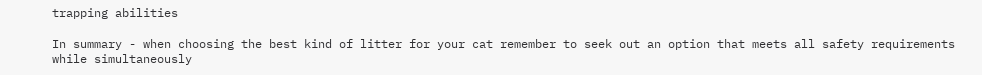trapping abilities

In summary - when choosing the best kind of litter for your cat remember to seek out an option that meets all safety requirements while simultaneously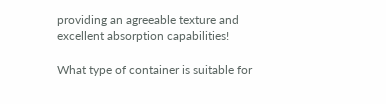providing an agreeable texture and excellent absorption capabilities!

What type of container is suitable for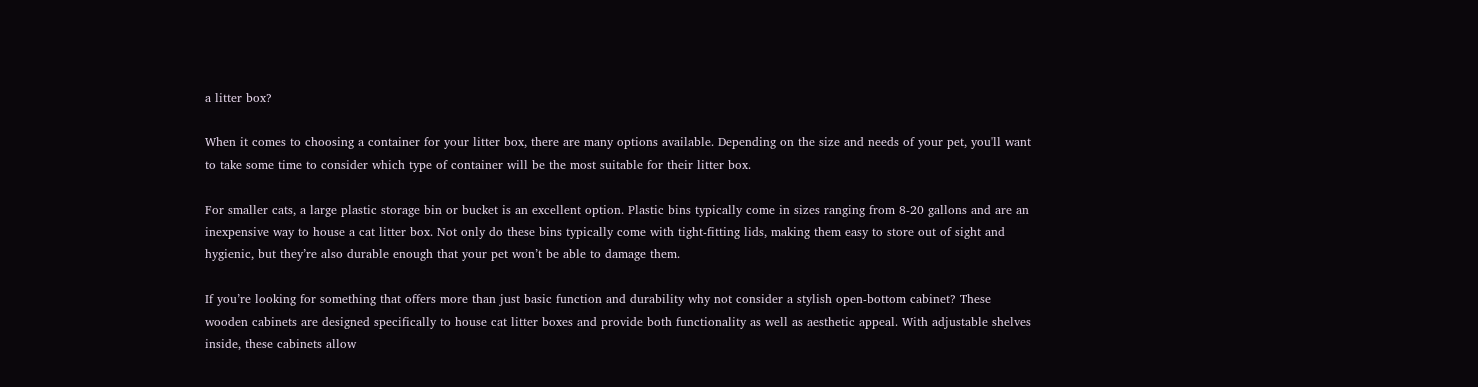a litter box?

When it comes to choosing a container for your litter box, there are many options available. Depending on the size and needs of your pet, you'll want to take some time to consider which type of container will be the most suitable for their litter box.

For smaller cats, a large plastic storage bin or bucket is an excellent option. Plastic bins typically come in sizes ranging from 8-20 gallons and are an inexpensive way to house a cat litter box. Not only do these bins typically come with tight-fitting lids, making them easy to store out of sight and hygienic, but they’re also durable enough that your pet won’t be able to damage them.

If you’re looking for something that offers more than just basic function and durability why not consider a stylish open-bottom cabinet? These wooden cabinets are designed specifically to house cat litter boxes and provide both functionality as well as aesthetic appeal. With adjustable shelves inside, these cabinets allow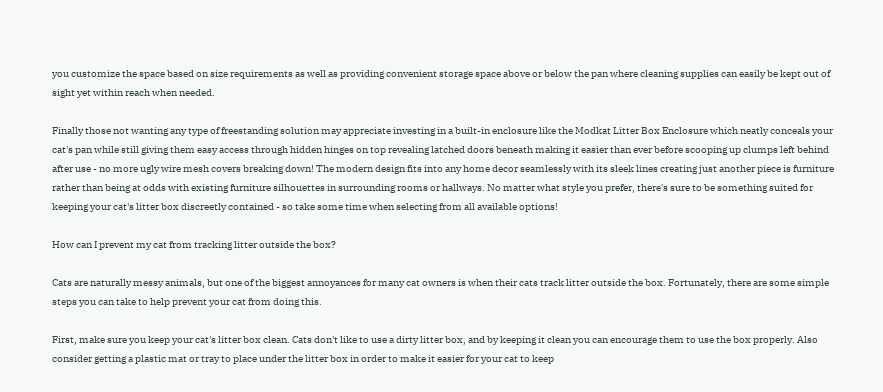you customize the space based on size requirements as well as providing convenient storage space above or below the pan where cleaning supplies can easily be kept out of sight yet within reach when needed.

Finally those not wanting any type of freestanding solution may appreciate investing in a built-in enclosure like the Modkat Litter Box Enclosure which neatly conceals your cat's pan while still giving them easy access through hidden hinges on top revealing latched doors beneath making it easier than ever before scooping up clumps left behind after use - no more ugly wire mesh covers breaking down! The modern design fits into any home decor seamlessly with its sleek lines creating just another piece is furniture rather than being at odds with existing furniture silhouettes in surrounding rooms or hallways. No matter what style you prefer, there's sure to be something suited for keeping your cat's litter box discreetly contained - so take some time when selecting from all available options!

How can I prevent my cat from tracking litter outside the box?

Cats are naturally messy animals, but one of the biggest annoyances for many cat owners is when their cats track litter outside the box. Fortunately, there are some simple steps you can take to help prevent your cat from doing this.

First, make sure you keep your cat's litter box clean. Cats don't like to use a dirty litter box, and by keeping it clean you can encourage them to use the box properly. Also consider getting a plastic mat or tray to place under the litter box in order to make it easier for your cat to keep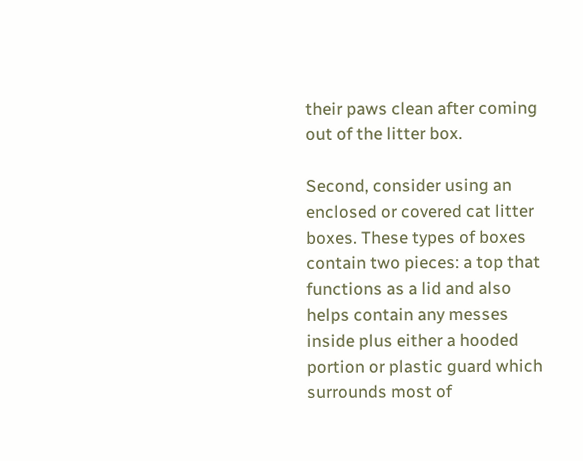their paws clean after coming out of the litter box.

Second, consider using an enclosed or covered cat litter boxes. These types of boxes contain two pieces: a top that functions as a lid and also helps contain any messes inside plus either a hooded portion or plastic guard which surrounds most of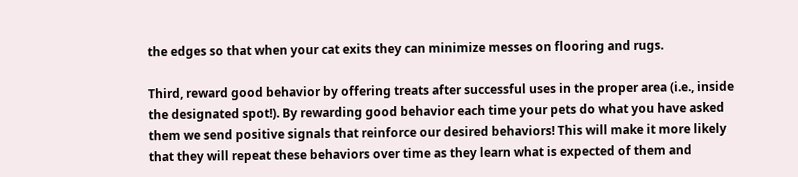the edges so that when your cat exits they can minimize messes on flooring and rugs.

Third, reward good behavior by offering treats after successful uses in the proper area (i.e., inside the designated spot!). By rewarding good behavior each time your pets do what you have asked them we send positive signals that reinforce our desired behaviors! This will make it more likely that they will repeat these behaviors over time as they learn what is expected of them and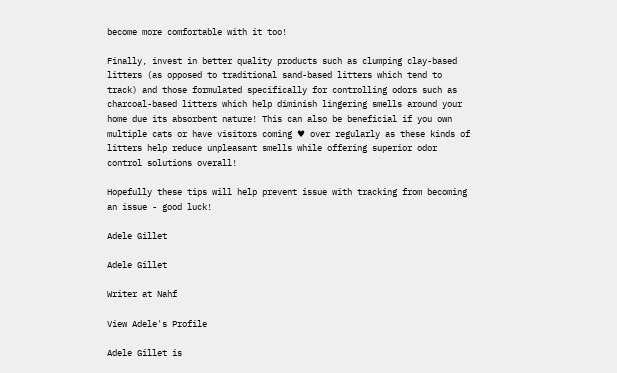become more comfortable with it too!

Finally, invest in better quality products such as clumping clay-based litters (as opposed to traditional sand-based litters which tend to track) and those formulated specifically for controlling odors such as charcoal-based litters which help diminish lingering smells around your home due its absorbent nature! This can also be beneficial if you own multiple cats or have visitors coming ♥ over regularly as these kinds of litters help reduce unpleasant smells while offering superior odor control solutions overall!

Hopefully these tips will help prevent issue with tracking from becoming an issue - good luck!

Adele Gillet

Adele Gillet

Writer at Nahf

View Adele's Profile

Adele Gillet is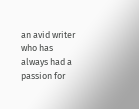an avid writer who has always had a passion for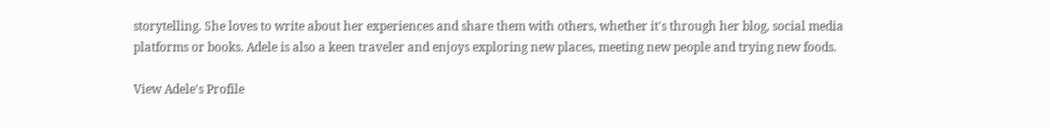storytelling. She loves to write about her experiences and share them with others, whether it's through her blog, social media platforms or books. Adele is also a keen traveler and enjoys exploring new places, meeting new people and trying new foods.

View Adele's Profile